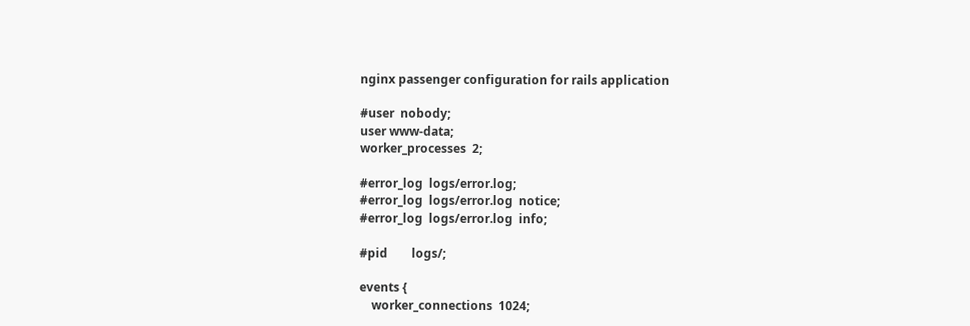nginx passenger configuration for rails application

#user  nobody;
user www-data;
worker_processes  2;

#error_log  logs/error.log;
#error_log  logs/error.log  notice;
#error_log  logs/error.log  info;

#pid        logs/;

events {
    worker_connections  1024;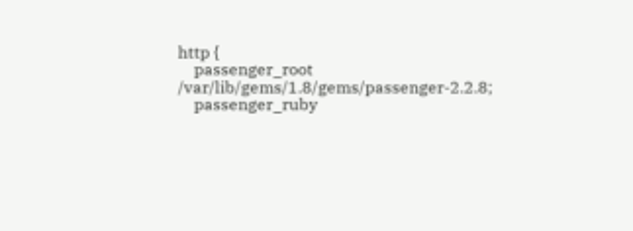http {
    passenger_root /var/lib/gems/1.8/gems/passenger-2.2.8;
    passenger_ruby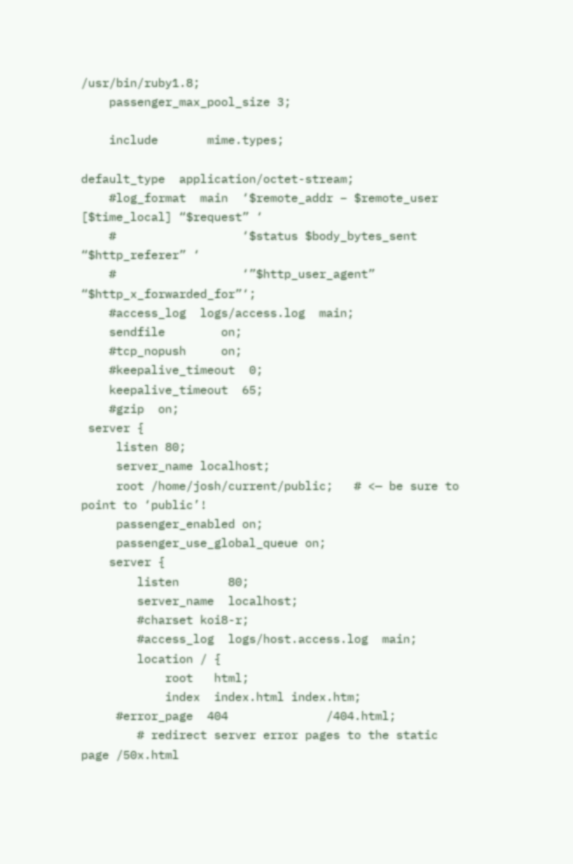/usr/bin/ruby1.8;
    passenger_max_pool_size 3;

    include       mime.types;

default_type  application/octet-stream;
    #log_format  main  ‘$remote_addr – $remote_user [$time_local] “$request” ‘
    #                  ‘$status $body_bytes_sent “$http_referer” ‘
    #                  ‘”$http_user_agent” “$http_x_forwarded_for”‘;
    #access_log  logs/access.log  main;
    sendfile        on;
    #tcp_nopush     on;
    #keepalive_timeout  0;
    keepalive_timeout  65;
    #gzip  on;
 server {
     listen 80;
     server_name localhost;
     root /home/josh/current/public;   # <— be sure to point to ‘public’!
     passenger_enabled on;
     passenger_use_global_queue on;
    server {
        listen       80;
        server_name  localhost;
        #charset koi8-r;
        #access_log  logs/host.access.log  main;
        location / {
            root   html;
            index  index.html index.htm;
     #error_page  404              /404.html;
        # redirect server error pages to the static page /50x.html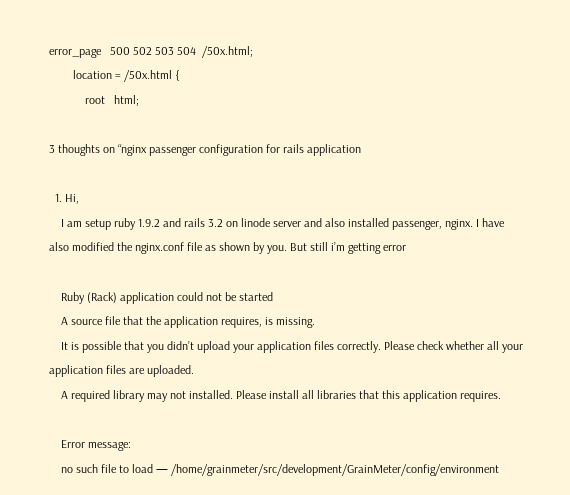error_page   500 502 503 504  /50x.html;
        location = /50x.html {
            root   html;

3 thoughts on “nginx passenger configuration for rails application

  1. Hi,
    I am setup ruby 1.9.2 and rails 3.2 on linode server and also installed passenger, nginx. I have also modified the nginx.conf file as shown by you. But still i’m getting error

    Ruby (Rack) application could not be started
    A source file that the application requires, is missing.
    It is possible that you didn’t upload your application files correctly. Please check whether all your application files are uploaded.
    A required library may not installed. Please install all libraries that this application requires.

    Error message:
    no such file to load — /home/grainmeter/src/development/GrainMeter/config/environment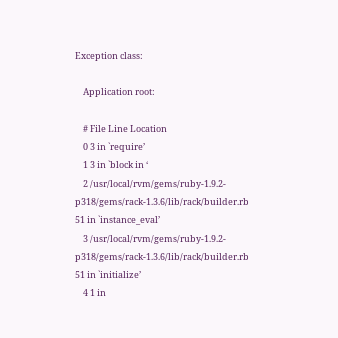Exception class:

    Application root:

    # File Line Location
    0 3 in `require’
    1 3 in `block in ‘
    2 /usr/local/rvm/gems/ruby-1.9.2-p318/gems/rack-1.3.6/lib/rack/builder.rb 51 in `instance_eval’
    3 /usr/local/rvm/gems/ruby-1.9.2-p318/gems/rack-1.3.6/lib/rack/builder.rb 51 in `initialize’
    4 1 in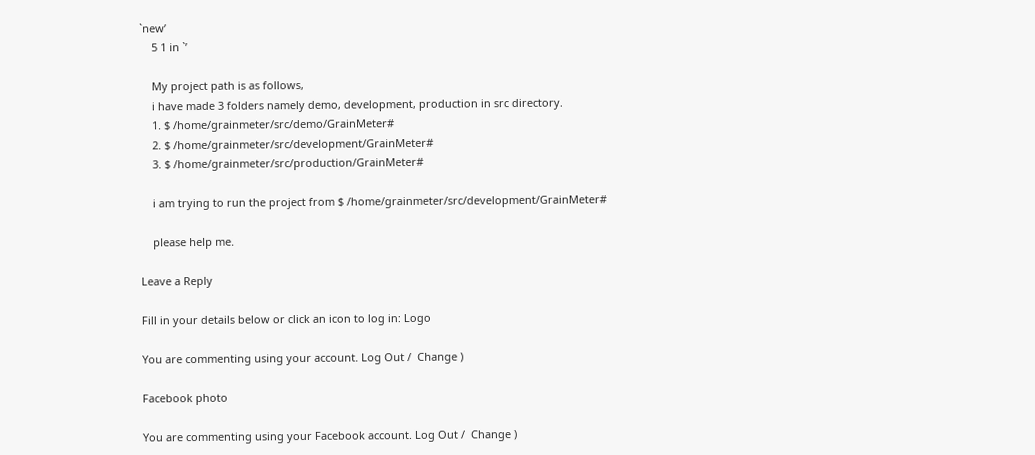`new’
    5 1 in `’

    My project path is as follows,
    i have made 3 folders namely demo, development, production in src directory.
    1. $ /home/grainmeter/src/demo/GrainMeter#
    2. $ /home/grainmeter/src/development/GrainMeter#
    3. $ /home/grainmeter/src/production/GrainMeter#

    i am trying to run the project from $ /home/grainmeter/src/development/GrainMeter#

    please help me.

Leave a Reply

Fill in your details below or click an icon to log in: Logo

You are commenting using your account. Log Out /  Change )

Facebook photo

You are commenting using your Facebook account. Log Out /  Change )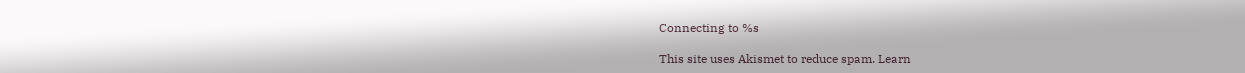Connecting to %s

This site uses Akismet to reduce spam. Learn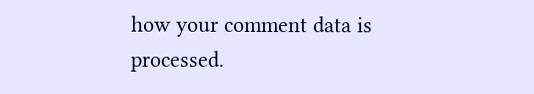how your comment data is processed.